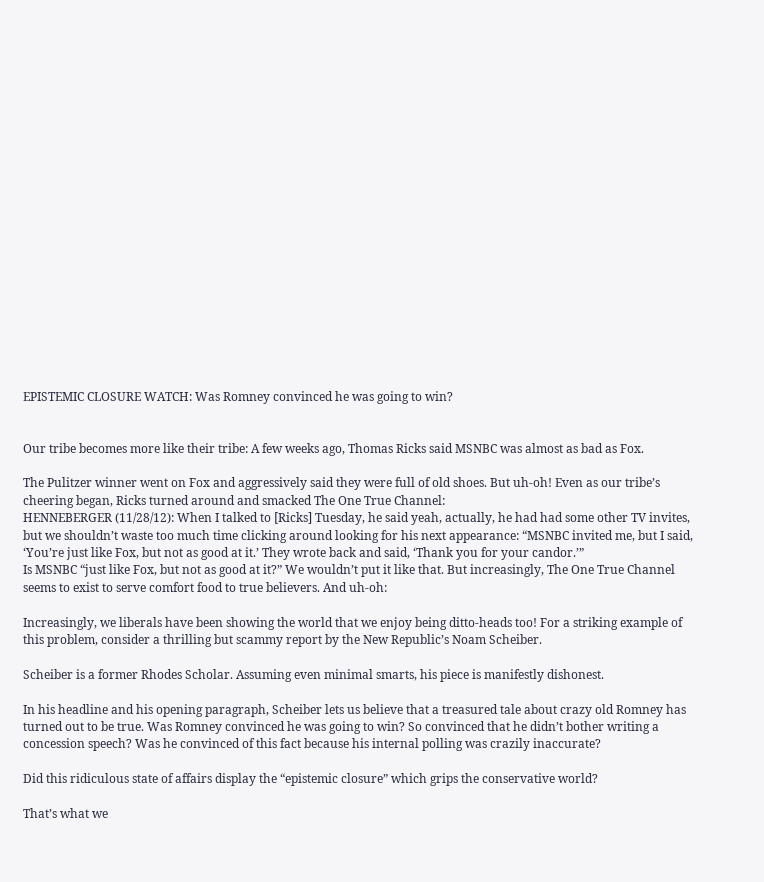EPISTEMIC CLOSURE WATCH: Was Romney convinced he was going to win?


Our tribe becomes more like their tribe: A few weeks ago, Thomas Ricks said MSNBC was almost as bad as Fox.

The Pulitzer winner went on Fox and aggressively said they were full of old shoes. But uh-oh! Even as our tribe’s cheering began, Ricks turned around and smacked The One True Channel:
HENNEBERGER (11/28/12): When I talked to [Ricks] Tuesday, he said yeah, actually, he had had some other TV invites, but we shouldn’t waste too much time clicking around looking for his next appearance: “MSNBC invited me, but I said, ‘You’re just like Fox, but not as good at it.’ They wrote back and said, ‘Thank you for your candor.’”
Is MSNBC “just like Fox, but not as good at it?” We wouldn’t put it like that. But increasingly, The One True Channel seems to exist to serve comfort food to true believers. And uh-oh:

Increasingly, we liberals have been showing the world that we enjoy being ditto-heads too! For a striking example of this problem, consider a thrilling but scammy report by the New Republic’s Noam Scheiber.

Scheiber is a former Rhodes Scholar. Assuming even minimal smarts, his piece is manifestly dishonest.

In his headline and his opening paragraph, Scheiber lets us believe that a treasured tale about crazy old Romney has turned out to be true. Was Romney convinced he was going to win? So convinced that he didn’t bother writing a concession speech? Was he convinced of this fact because his internal polling was crazily inaccurate?

Did this ridiculous state of affairs display the “epistemic closure” which grips the conservative world?

That’s what we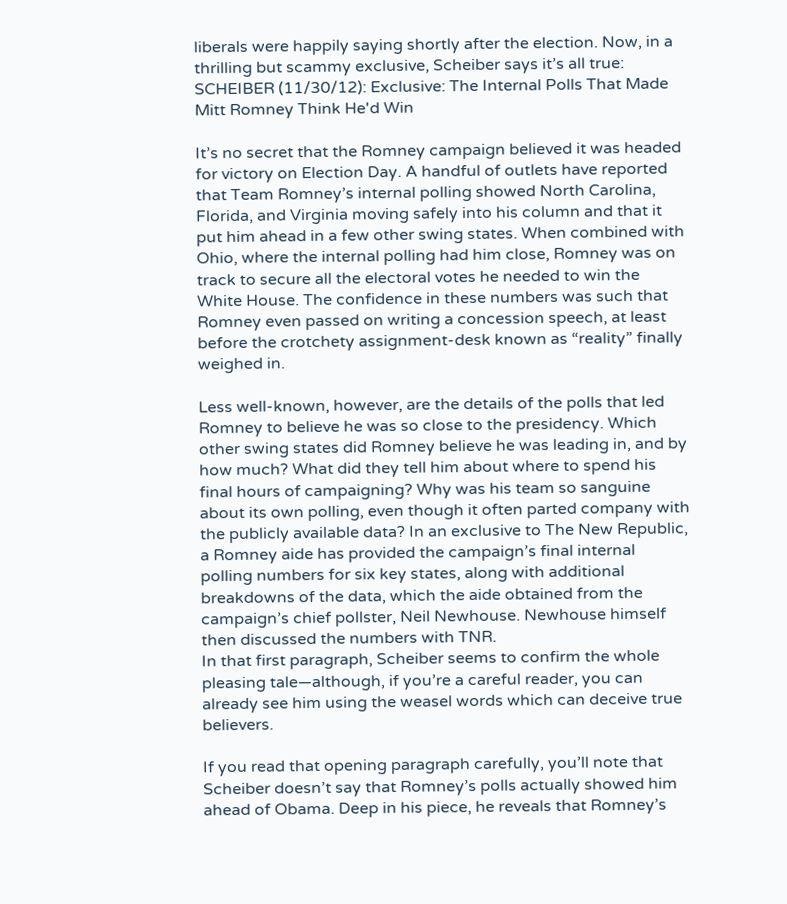liberals were happily saying shortly after the election. Now, in a thrilling but scammy exclusive, Scheiber says it’s all true:
SCHEIBER (11/30/12): Exclusive: The Internal Polls That Made Mitt Romney Think He'd Win

It’s no secret that the Romney campaign believed it was headed for victory on Election Day. A handful of outlets have reported that Team Romney’s internal polling showed North Carolina, Florida, and Virginia moving safely into his column and that it put him ahead in a few other swing states. When combined with Ohio, where the internal polling had him close, Romney was on track to secure all the electoral votes he needed to win the White House. The confidence in these numbers was such that Romney even passed on writing a concession speech, at least before the crotchety assignment-desk known as “reality” finally weighed in.

Less well-known, however, are the details of the polls that led Romney to believe he was so close to the presidency. Which other swing states did Romney believe he was leading in, and by how much? What did they tell him about where to spend his final hours of campaigning? Why was his team so sanguine about its own polling, even though it often parted company with the publicly available data? In an exclusive to The New Republic, a Romney aide has provided the campaign’s final internal polling numbers for six key states, along with additional breakdowns of the data, which the aide obtained from the campaign’s chief pollster, Neil Newhouse. Newhouse himself then discussed the numbers with TNR.
In that first paragraph, Scheiber seems to confirm the whole pleasing tale—although, if you’re a careful reader, you can already see him using the weasel words which can deceive true believers.

If you read that opening paragraph carefully, you’ll note that Scheiber doesn’t say that Romney’s polls actually showed him ahead of Obama. Deep in his piece, he reveals that Romney’s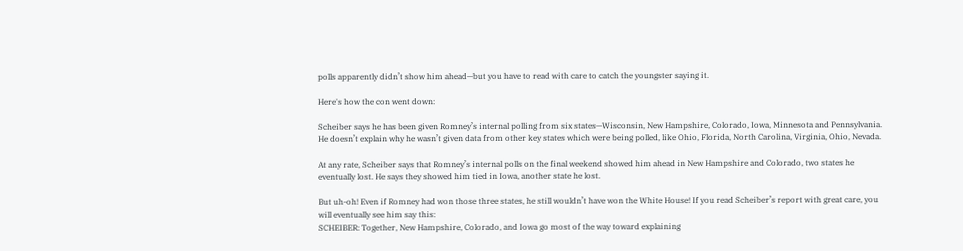polls apparently didn’t show him ahead—but you have to read with care to catch the youngster saying it.

Here's how the con went down:

Scheiber says he has been given Romney’s internal polling from six states—Wisconsin, New Hampshire, Colorado, Iowa, Minnesota and Pennsylvania. He doesn’t explain why he wasn’t given data from other key states which were being polled, like Ohio, Florida, North Carolina, Virginia, Ohio, Nevada.

At any rate, Scheiber says that Romney’s internal polls on the final weekend showed him ahead in New Hampshire and Colorado, two states he eventually lost. He says they showed him tied in Iowa, another state he lost.

But uh-oh! Even if Romney had won those three states, he still wouldn’t have won the White House! If you read Scheiber’s report with great care, you will eventually see him say this:
SCHEIBER: Together, New Hampshire, Colorado, and Iowa go most of the way toward explaining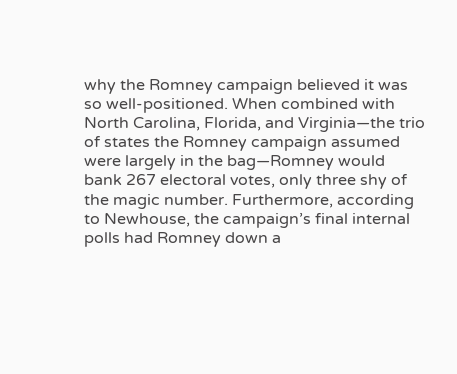why the Romney campaign believed it was so well-positioned. When combined with North Carolina, Florida, and Virginia—the trio of states the Romney campaign assumed were largely in the bag—Romney would bank 267 electoral votes, only three shy of the magic number. Furthermore, according to Newhouse, the campaign’s final internal polls had Romney down a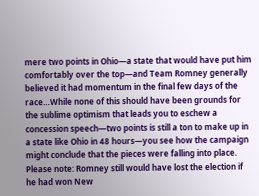mere two points in Ohio—a state that would have put him comfortably over the top—and Team Romney generally believed it had momentum in the final few days of the race…While none of this should have been grounds for the sublime optimism that leads you to eschew a concession speech—two points is still a ton to make up in a state like Ohio in 48 hours—you see how the campaign might conclude that the pieces were falling into place.
Please note: Romney still would have lost the election if he had won New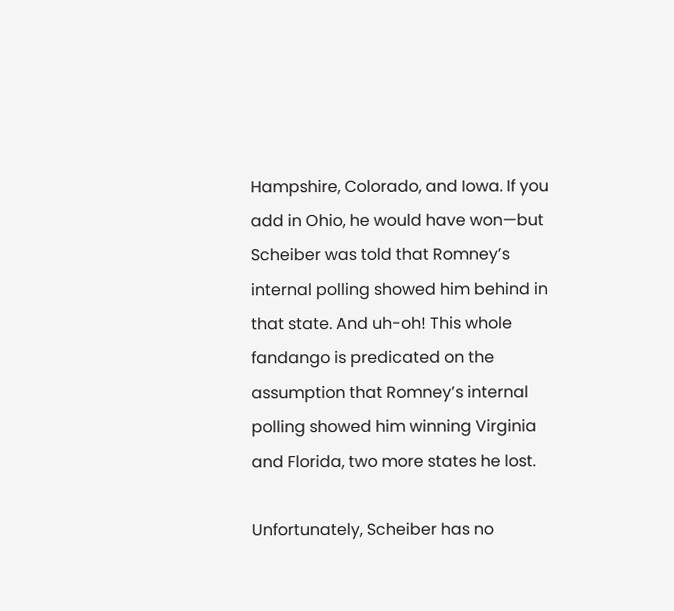Hampshire, Colorado, and Iowa. If you add in Ohio, he would have won—but Scheiber was told that Romney’s internal polling showed him behind in that state. And uh-oh! This whole fandango is predicated on the assumption that Romney’s internal polling showed him winning Virginia and Florida, two more states he lost.

Unfortunately, Scheiber has no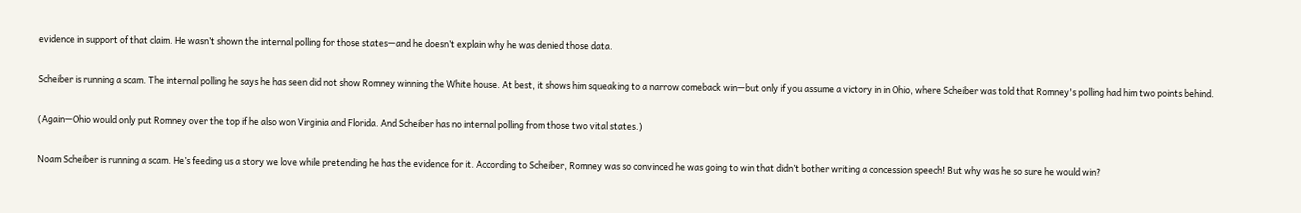evidence in support of that claim. He wasn’t shown the internal polling for those states—and he doesn’t explain why he was denied those data.

Scheiber is running a scam. The internal polling he says he has seen did not show Romney winning the White house. At best, it shows him squeaking to a narrow comeback win—but only if you assume a victory in in Ohio, where Scheiber was told that Romney's polling had him two points behind.

(Again—Ohio would only put Romney over the top if he also won Virginia and Florida. And Scheiber has no internal polling from those two vital states.)

Noam Scheiber is running a scam. He’s feeding us a story we love while pretending he has the evidence for it. According to Scheiber, Romney was so convinced he was going to win that didn’t bother writing a concession speech! But why was he so sure he would win?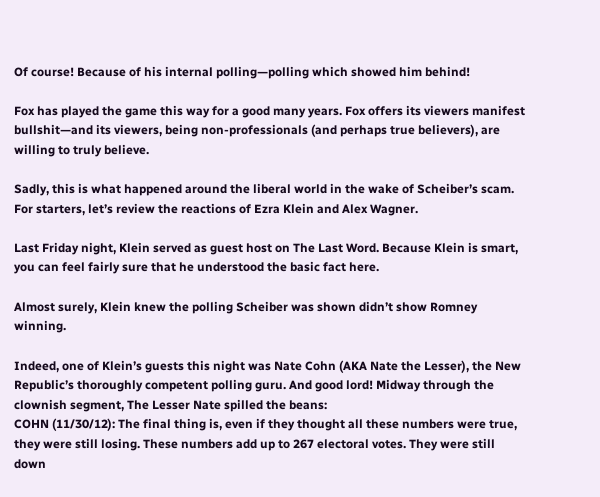Of course! Because of his internal polling—polling which showed him behind!

Fox has played the game this way for a good many years. Fox offers its viewers manifest bullshit—and its viewers, being non-professionals (and perhaps true believers), are willing to truly believe.

Sadly, this is what happened around the liberal world in the wake of Scheiber’s scam. For starters, let’s review the reactions of Ezra Klein and Alex Wagner.

Last Friday night, Klein served as guest host on The Last Word. Because Klein is smart, you can feel fairly sure that he understood the basic fact here.

Almost surely, Klein knew the polling Scheiber was shown didn’t show Romney winning.

Indeed, one of Klein’s guests this night was Nate Cohn (AKA Nate the Lesser), the New Republic’s thoroughly competent polling guru. And good lord! Midway through the clownish segment, The Lesser Nate spilled the beans:
COHN (11/30/12): The final thing is, even if they thought all these numbers were true, they were still losing. These numbers add up to 267 electoral votes. They were still down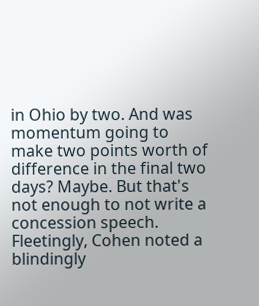in Ohio by two. And was momentum going to make two points worth of difference in the final two days? Maybe. But that's not enough to not write a concession speech.
Fleetingly, Cohen noted a blindingly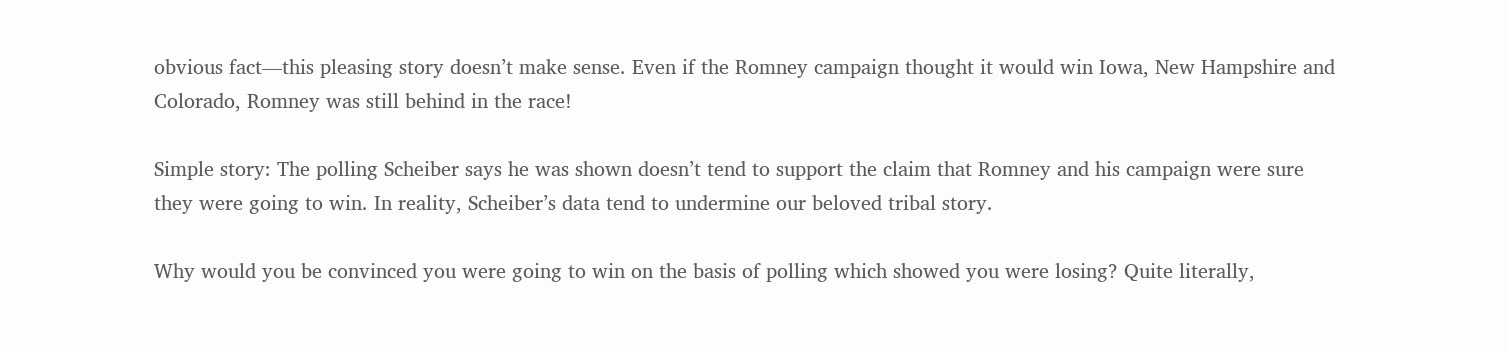obvious fact—this pleasing story doesn’t make sense. Even if the Romney campaign thought it would win Iowa, New Hampshire and Colorado, Romney was still behind in the race!

Simple story: The polling Scheiber says he was shown doesn’t tend to support the claim that Romney and his campaign were sure they were going to win. In reality, Scheiber’s data tend to undermine our beloved tribal story.

Why would you be convinced you were going to win on the basis of polling which showed you were losing? Quite literally,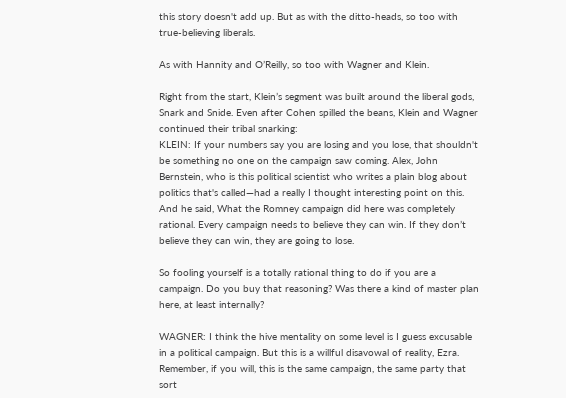this story doesn't add up. But as with the ditto-heads, so too with true-believing liberals.

As with Hannity and O’Reilly, so too with Wagner and Klein.

Right from the start, Klein’s segment was built around the liberal gods, Snark and Snide. Even after Cohen spilled the beans, Klein and Wagner continued their tribal snarking:
KLEIN: If your numbers say you are losing and you lose, that shouldn't be something no one on the campaign saw coming. Alex, John Bernstein, who is this political scientist who writes a plain blog about politics that's called—had a really I thought interesting point on this. And he said, What the Romney campaign did here was completely rational. Every campaign needs to believe they can win. If they don’t believe they can win, they are going to lose.

So fooling yourself is a totally rational thing to do if you are a campaign. Do you buy that reasoning? Was there a kind of master plan here, at least internally?

WAGNER: I think the hive mentality on some level is I guess excusable in a political campaign. But this is a willful disavowal of reality, Ezra. Remember, if you will, this is the same campaign, the same party that sort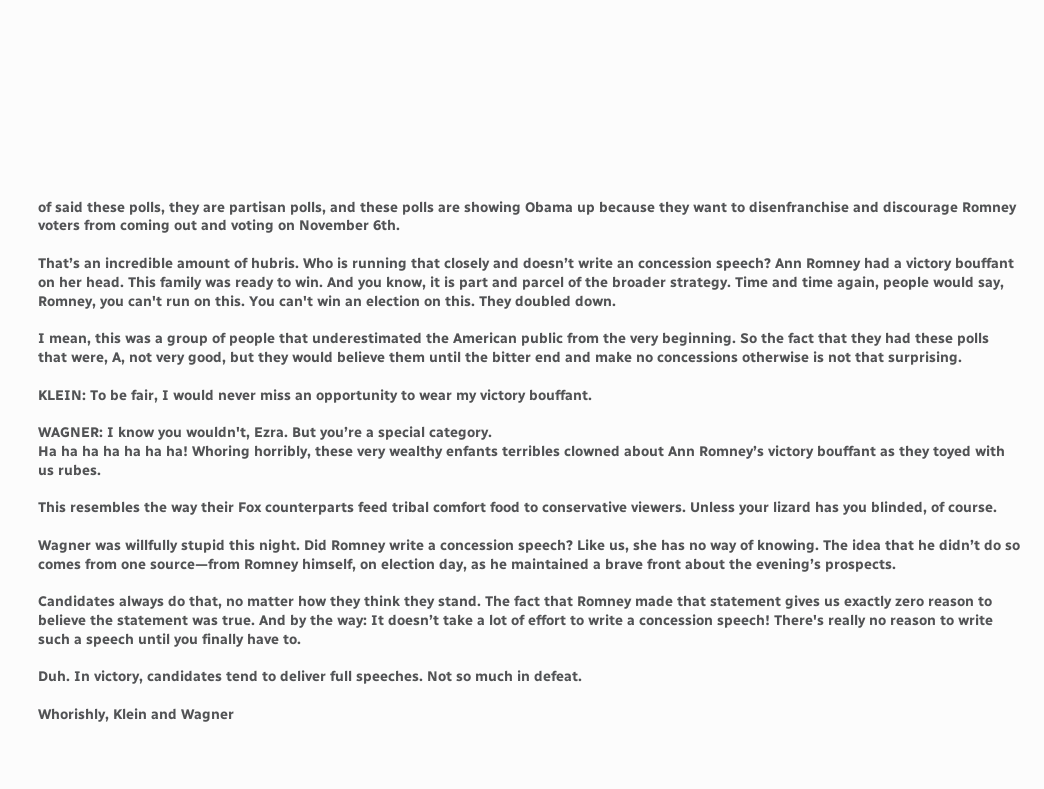of said these polls, they are partisan polls, and these polls are showing Obama up because they want to disenfranchise and discourage Romney voters from coming out and voting on November 6th.

That’s an incredible amount of hubris. Who is running that closely and doesn’t write an concession speech? Ann Romney had a victory bouffant on her head. This family was ready to win. And you know, it is part and parcel of the broader strategy. Time and time again, people would say, Romney, you can't run on this. You can't win an election on this. They doubled down.

I mean, this was a group of people that underestimated the American public from the very beginning. So the fact that they had these polls that were, A, not very good, but they would believe them until the bitter end and make no concessions otherwise is not that surprising.

KLEIN: To be fair, I would never miss an opportunity to wear my victory bouffant.

WAGNER: I know you wouldn't, Ezra. But you’re a special category.
Ha ha ha ha ha ha ha! Whoring horribly, these very wealthy enfants terribles clowned about Ann Romney’s victory bouffant as they toyed with us rubes.

This resembles the way their Fox counterparts feed tribal comfort food to conservative viewers. Unless your lizard has you blinded, of course.

Wagner was willfully stupid this night. Did Romney write a concession speech? Like us, she has no way of knowing. The idea that he didn’t do so comes from one source—from Romney himself, on election day, as he maintained a brave front about the evening’s prospects.

Candidates always do that, no matter how they think they stand. The fact that Romney made that statement gives us exactly zero reason to believe the statement was true. And by the way: It doesn’t take a lot of effort to write a concession speech! There's really no reason to write such a speech until you finally have to.

Duh. In victory, candidates tend to deliver full speeches. Not so much in defeat.

Whorishly, Klein and Wagner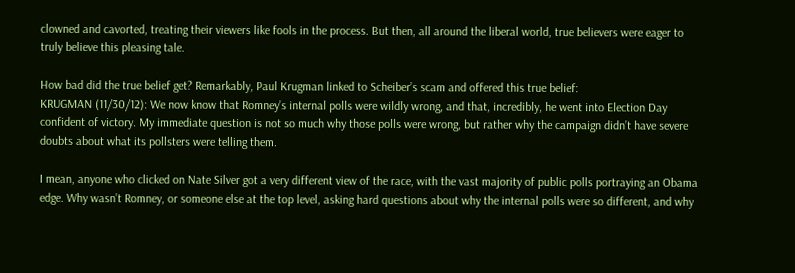clowned and cavorted, treating their viewers like fools in the process. But then, all around the liberal world, true believers were eager to truly believe this pleasing tale.

How bad did the true belief get? Remarkably, Paul Krugman linked to Scheiber’s scam and offered this true belief:
KRUGMAN (11/30/12): We now know that Romney’s internal polls were wildly wrong, and that, incredibly, he went into Election Day confident of victory. My immediate question is not so much why those polls were wrong, but rather why the campaign didn’t have severe doubts about what its pollsters were telling them.

I mean, anyone who clicked on Nate Silver got a very different view of the race, with the vast majority of public polls portraying an Obama edge. Why wasn’t Romney, or someone else at the top level, asking hard questions about why the internal polls were so different, and why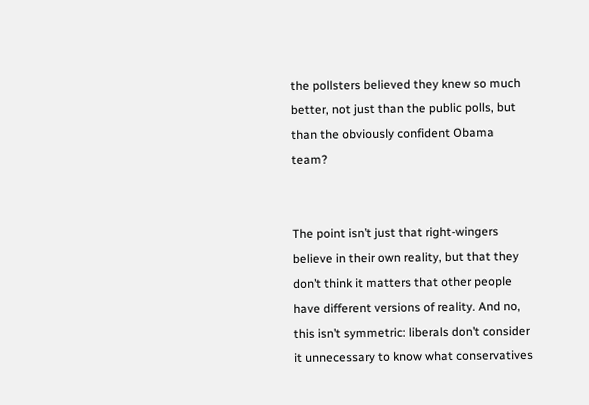the pollsters believed they knew so much better, not just than the public polls, but than the obviously confident Obama team?


The point isn’t just that right-wingers believe in their own reality, but that they don’t think it matters that other people have different versions of reality. And no, this isn’t symmetric: liberals don’t consider it unnecessary to know what conservatives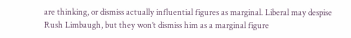are thinking, or dismiss actually influential figures as marginal. Liberal may despise Rush Limbaugh, but they won’t dismiss him as a marginal figure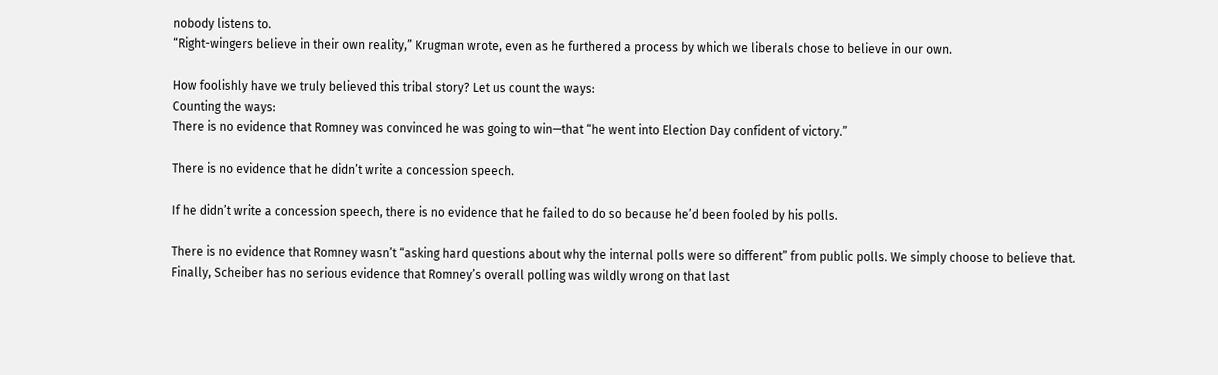nobody listens to.
“Right-wingers believe in their own reality,” Krugman wrote, even as he furthered a process by which we liberals chose to believe in our own.

How foolishly have we truly believed this tribal story? Let us count the ways:
Counting the ways:
There is no evidence that Romney was convinced he was going to win—that “he went into Election Day confident of victory.”

There is no evidence that he didn’t write a concession speech.

If he didn’t write a concession speech, there is no evidence that he failed to do so because he’d been fooled by his polls.

There is no evidence that Romney wasn’t “asking hard questions about why the internal polls were so different” from public polls. We simply choose to believe that.
Finally, Scheiber has no serious evidence that Romney’s overall polling was wildly wrong on that last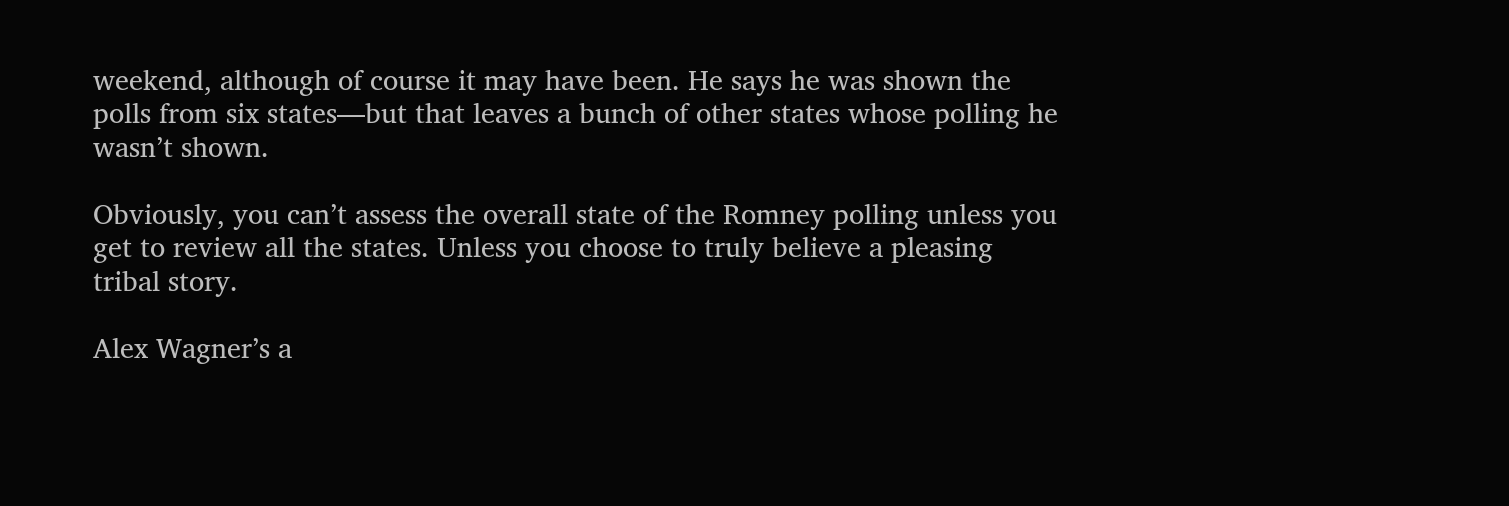weekend, although of course it may have been. He says he was shown the polls from six states—but that leaves a bunch of other states whose polling he wasn’t shown.

Obviously, you can’t assess the overall state of the Romney polling unless you get to review all the states. Unless you choose to truly believe a pleasing tribal story.

Alex Wagner’s a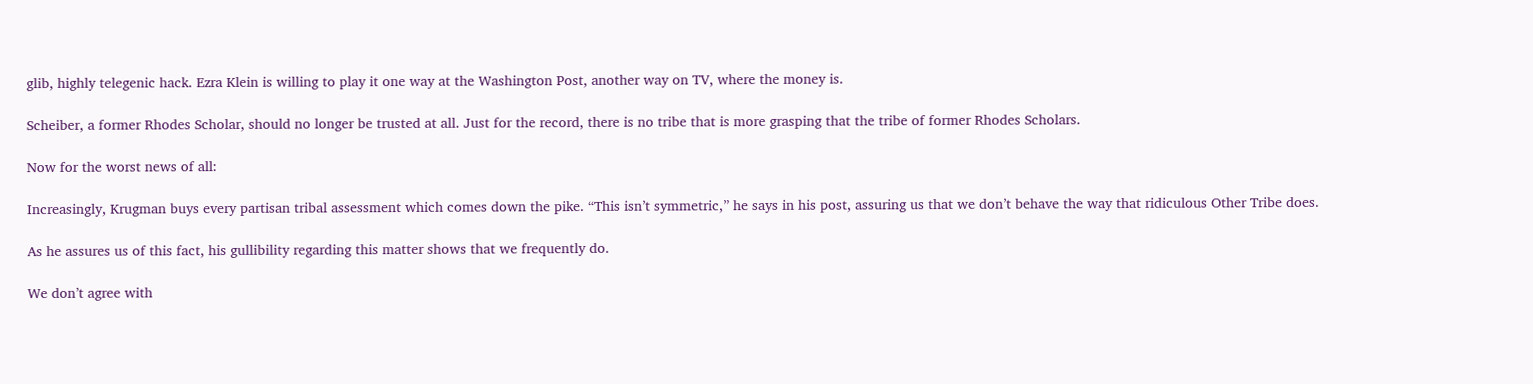glib, highly telegenic hack. Ezra Klein is willing to play it one way at the Washington Post, another way on TV, where the money is.

Scheiber, a former Rhodes Scholar, should no longer be trusted at all. Just for the record, there is no tribe that is more grasping that the tribe of former Rhodes Scholars.

Now for the worst news of all:

Increasingly, Krugman buys every partisan tribal assessment which comes down the pike. “This isn’t symmetric,” he says in his post, assuring us that we don’t behave the way that ridiculous Other Tribe does.

As he assures us of this fact, his gullibility regarding this matter shows that we frequently do.

We don’t agree with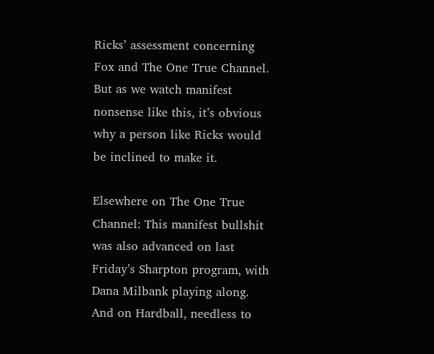Ricks’ assessment concerning Fox and The One True Channel. But as we watch manifest nonsense like this, it’s obvious why a person like Ricks would be inclined to make it.

Elsewhere on The One True Channel: This manifest bullshit was also advanced on last Friday’s Sharpton program, with Dana Milbank playing along. And on Hardball, needless to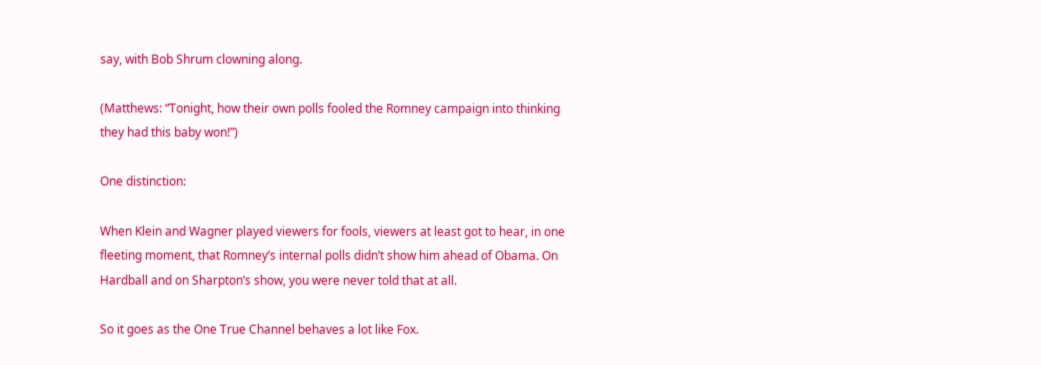say, with Bob Shrum clowning along.

(Matthews: “Tonight, how their own polls fooled the Romney campaign into thinking they had this baby won!”)

One distinction:

When Klein and Wagner played viewers for fools, viewers at least got to hear, in one fleeting moment, that Romney’s internal polls didn’t show him ahead of Obama. On Hardball and on Sharpton’s show, you were never told that at all.

So it goes as the One True Channel behaves a lot like Fox.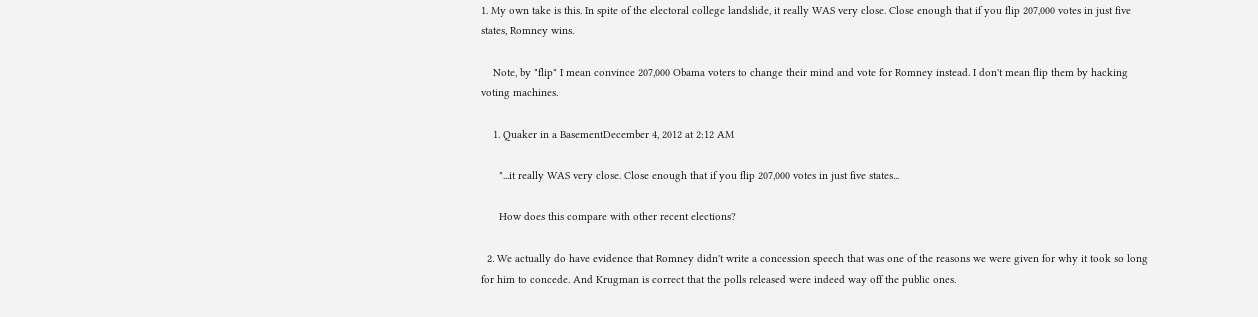1. My own take is this. In spite of the electoral college landslide, it really WAS very close. Close enough that if you flip 207,000 votes in just five states, Romney wins.

    Note, by "flip" I mean convince 207,000 Obama voters to change their mind and vote for Romney instead. I don't mean flip them by hacking voting machines.

    1. Quaker in a BasementDecember 4, 2012 at 2:12 AM

      "...it really WAS very close. Close enough that if you flip 207,000 votes in just five states...

      How does this compare with other recent elections?

  2. We actually do have evidence that Romney didn't write a concession speech that was one of the reasons we were given for why it took so long for him to concede. And Krugman is correct that the polls released were indeed way off the public ones.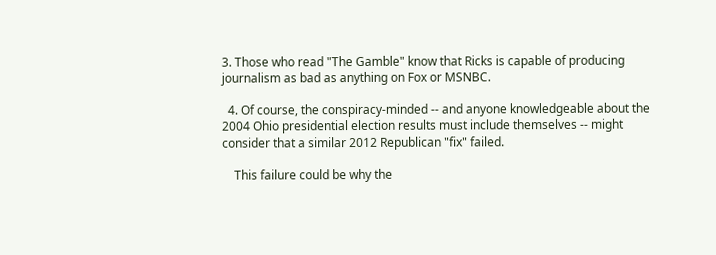3. Those who read "The Gamble" know that Ricks is capable of producing journalism as bad as anything on Fox or MSNBC.

  4. Of course, the conspiracy-minded -- and anyone knowledgeable about the 2004 Ohio presidential election results must include themselves -- might consider that a similar 2012 Republican "fix" failed.

    This failure could be why the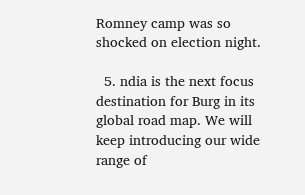Romney camp was so shocked on election night.

  5. ndia is the next focus destination for Burg in its global road map. We will keep introducing our wide range of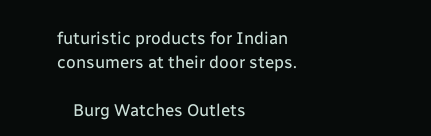futuristic products for Indian consumers at their door steps.

    Burg Watches Outlets